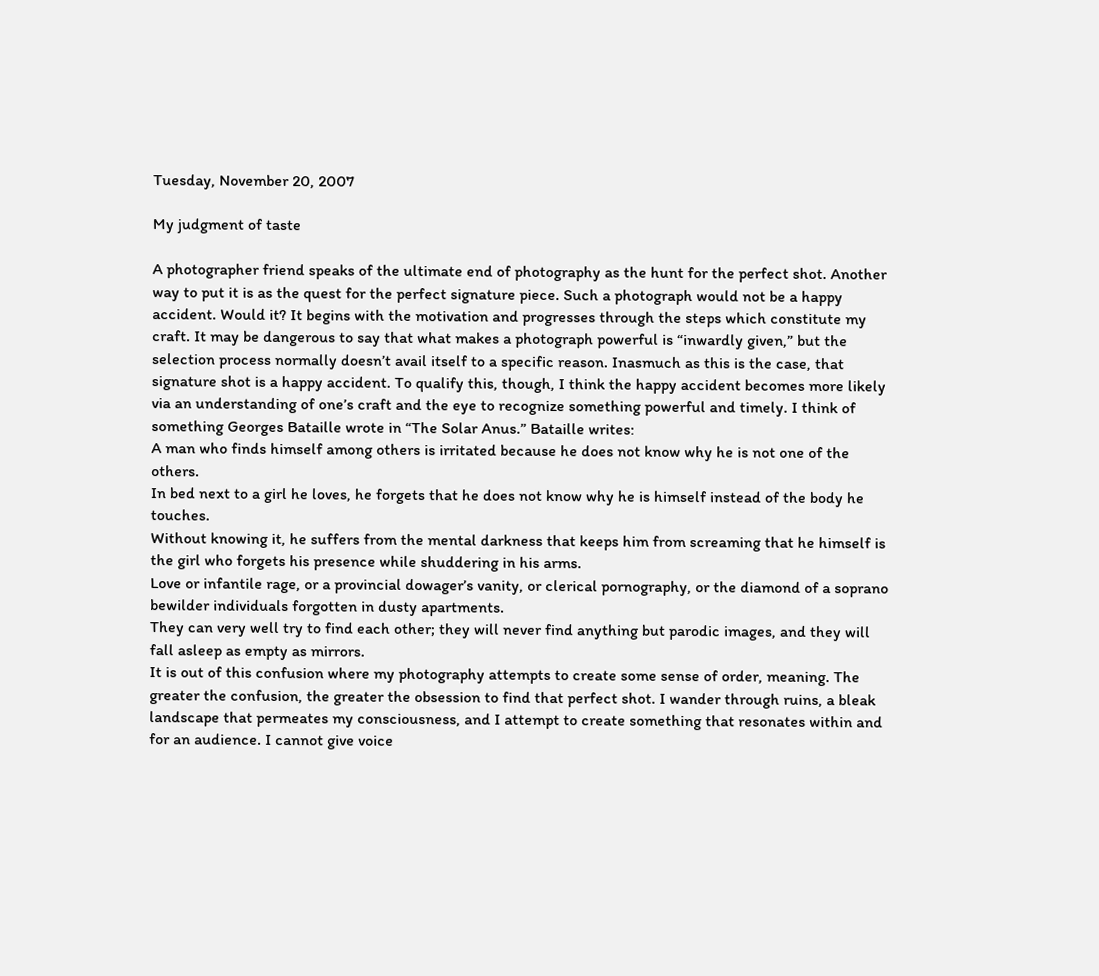Tuesday, November 20, 2007

My judgment of taste

A photographer friend speaks of the ultimate end of photography as the hunt for the perfect shot. Another way to put it is as the quest for the perfect signature piece. Such a photograph would not be a happy accident. Would it? It begins with the motivation and progresses through the steps which constitute my craft. It may be dangerous to say that what makes a photograph powerful is “inwardly given,” but the selection process normally doesn’t avail itself to a specific reason. Inasmuch as this is the case, that signature shot is a happy accident. To qualify this, though, I think the happy accident becomes more likely via an understanding of one’s craft and the eye to recognize something powerful and timely. I think of something Georges Bataille wrote in “The Solar Anus.” Bataille writes:
A man who finds himself among others is irritated because he does not know why he is not one of the others.
In bed next to a girl he loves, he forgets that he does not know why he is himself instead of the body he touches.
Without knowing it, he suffers from the mental darkness that keeps him from screaming that he himself is the girl who forgets his presence while shuddering in his arms.
Love or infantile rage, or a provincial dowager’s vanity, or clerical pornography, or the diamond of a soprano bewilder individuals forgotten in dusty apartments.
They can very well try to find each other; they will never find anything but parodic images, and they will fall asleep as empty as mirrors.
It is out of this confusion where my photography attempts to create some sense of order, meaning. The greater the confusion, the greater the obsession to find that perfect shot. I wander through ruins, a bleak landscape that permeates my consciousness, and I attempt to create something that resonates within and for an audience. I cannot give voice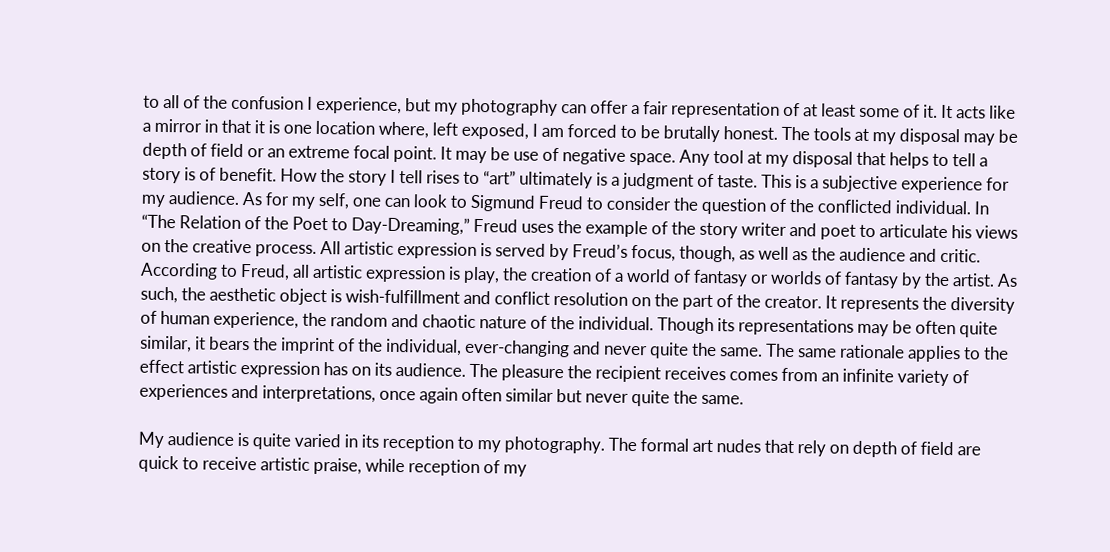to all of the confusion I experience, but my photography can offer a fair representation of at least some of it. It acts like a mirror in that it is one location where, left exposed, I am forced to be brutally honest. The tools at my disposal may be depth of field or an extreme focal point. It may be use of negative space. Any tool at my disposal that helps to tell a story is of benefit. How the story I tell rises to “art” ultimately is a judgment of taste. This is a subjective experience for my audience. As for my self, one can look to Sigmund Freud to consider the question of the conflicted individual. In “The Relation of the Poet to Day-Dreaming,” Freud uses the example of the story writer and poet to articulate his views on the creative process. All artistic expression is served by Freud’s focus, though, as well as the audience and critic. According to Freud, all artistic expression is play, the creation of a world of fantasy or worlds of fantasy by the artist. As such, the aesthetic object is wish-fulfillment and conflict resolution on the part of the creator. It represents the diversity of human experience, the random and chaotic nature of the individual. Though its representations may be often quite similar, it bears the imprint of the individual, ever-changing and never quite the same. The same rationale applies to the effect artistic expression has on its audience. The pleasure the recipient receives comes from an infinite variety of experiences and interpretations, once again often similar but never quite the same.

My audience is quite varied in its reception to my photography. The formal art nudes that rely on depth of field are quick to receive artistic praise, while reception of my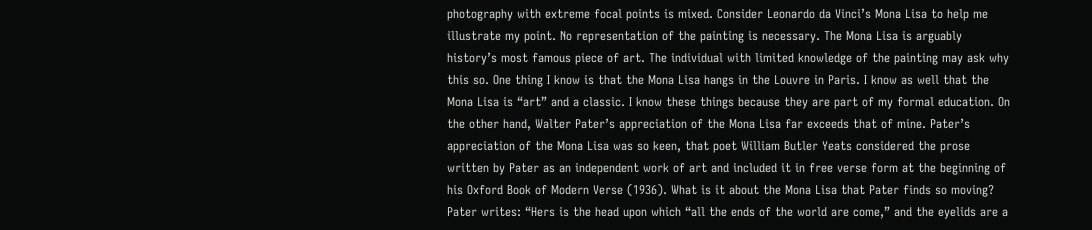photography with extreme focal points is mixed. Consider Leonardo da Vinci’s Mona Lisa to help me illustrate my point. No representation of the painting is necessary. The Mona Lisa is arguably history’s most famous piece of art. The individual with limited knowledge of the painting may ask why this so. One thing I know is that the Mona Lisa hangs in the Louvre in Paris. I know as well that the Mona Lisa is “art” and a classic. I know these things because they are part of my formal education. On the other hand, Walter Pater’s appreciation of the Mona Lisa far exceeds that of mine. Pater’s appreciation of the Mona Lisa was so keen, that poet William Butler Yeats considered the prose written by Pater as an independent work of art and included it in free verse form at the beginning of his Oxford Book of Modern Verse (1936). What is it about the Mona Lisa that Pater finds so moving? Pater writes: “Hers is the head upon which “all the ends of the world are come,” and the eyelids are a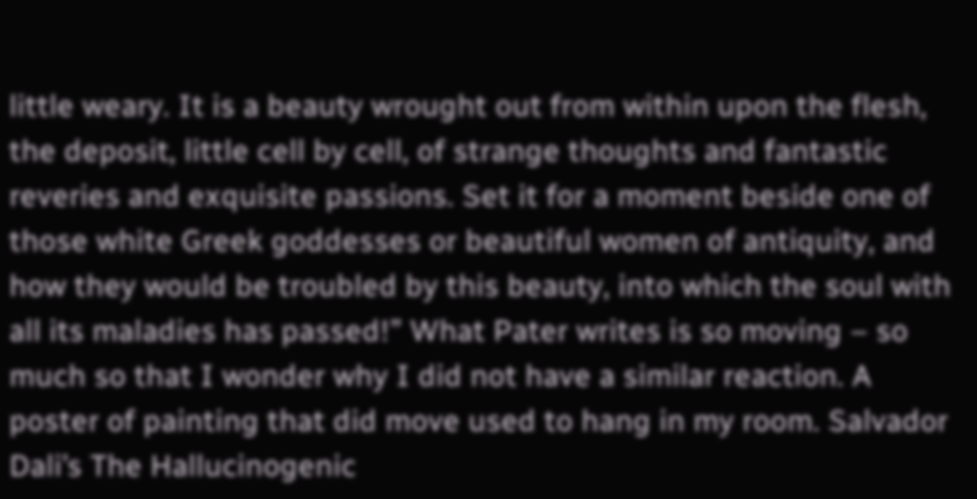little weary. It is a beauty wrought out from within upon the flesh, the deposit, little cell by cell, of strange thoughts and fantastic reveries and exquisite passions. Set it for a moment beside one of those white Greek goddesses or beautiful women of antiquity, and how they would be troubled by this beauty, into which the soul with all its maladies has passed!” What Pater writes is so moving – so much so that I wonder why I did not have a similar reaction. A poster of painting that did move used to hang in my room. Salvador Dali’s The Hallucinogenic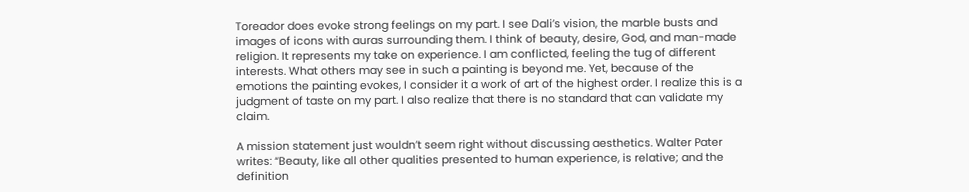Toreador does evoke strong feelings on my part. I see Dali’s vision, the marble busts and images of icons with auras surrounding them. I think of beauty, desire, God, and man-made religion. It represents my take on experience. I am conflicted, feeling the tug of different interests. What others may see in such a painting is beyond me. Yet, because of the emotions the painting evokes, I consider it a work of art of the highest order. I realize this is a judgment of taste on my part. I also realize that there is no standard that can validate my claim.

A mission statement just wouldn’t seem right without discussing aesthetics. Walter Pater writes: “Beauty, like all other qualities presented to human experience, is relative; and the definition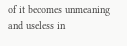of it becomes unmeaning and useless in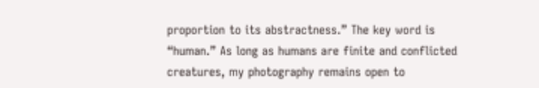proportion to its abstractness.” The key word is “human.” As long as humans are finite and conflicted creatures, my photography remains open to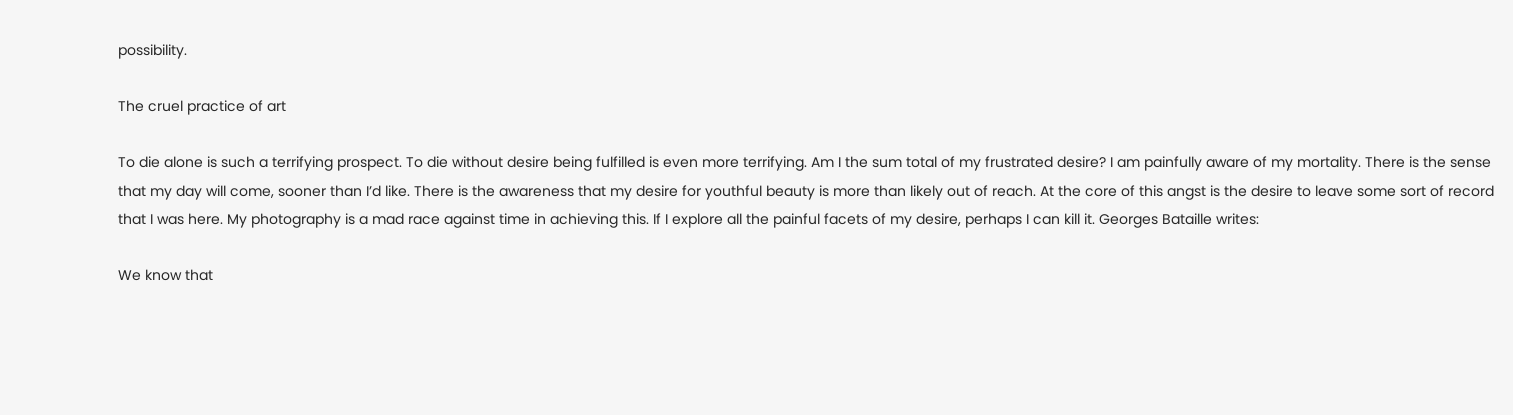possibility.

The cruel practice of art

To die alone is such a terrifying prospect. To die without desire being fulfilled is even more terrifying. Am I the sum total of my frustrated desire? I am painfully aware of my mortality. There is the sense that my day will come, sooner than I’d like. There is the awareness that my desire for youthful beauty is more than likely out of reach. At the core of this angst is the desire to leave some sort of record that I was here. My photography is a mad race against time in achieving this. If I explore all the painful facets of my desire, perhaps I can kill it. Georges Bataille writes:

We know that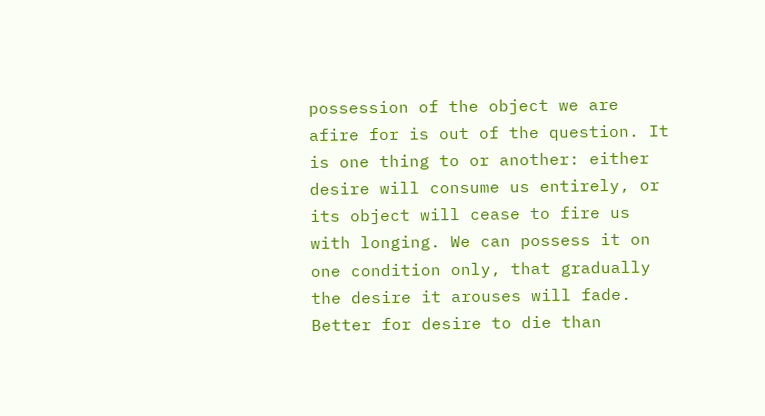possession of the object we are afire for is out of the question. It is one thing to or another: either desire will consume us entirely, or its object will cease to fire us with longing. We can possess it on one condition only, that gradually the desire it arouses will fade. Better for desire to die than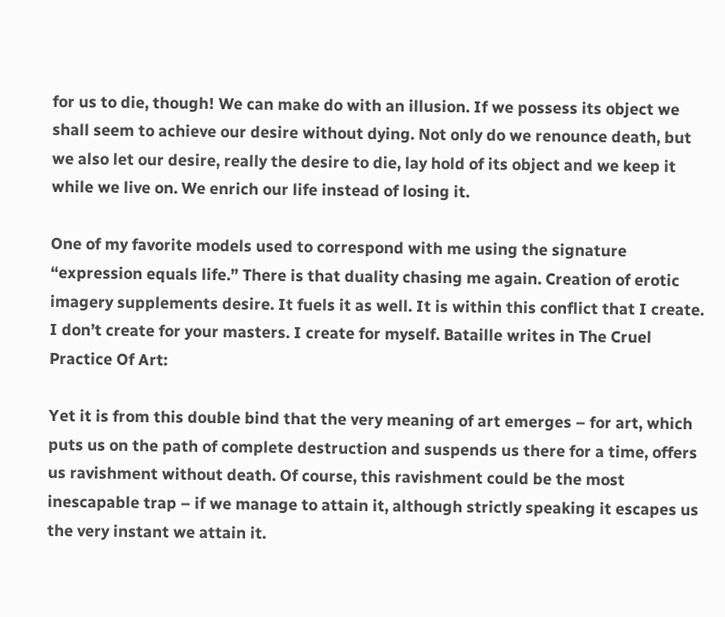for us to die, though! We can make do with an illusion. If we possess its object we shall seem to achieve our desire without dying. Not only do we renounce death, but we also let our desire, really the desire to die, lay hold of its object and we keep it while we live on. We enrich our life instead of losing it.

One of my favorite models used to correspond with me using the signature “expression equals life.” There is that duality chasing me again. Creation of erotic imagery supplements desire. It fuels it as well. It is within this conflict that I create. I don’t create for your masters. I create for myself. Bataille writes in The Cruel Practice Of Art:

Yet it is from this double bind that the very meaning of art emerges – for art, which puts us on the path of complete destruction and suspends us there for a time, offers us ravishment without death. Of course, this ravishment could be the most inescapable trap – if we manage to attain it, although strictly speaking it escapes us the very instant we attain it.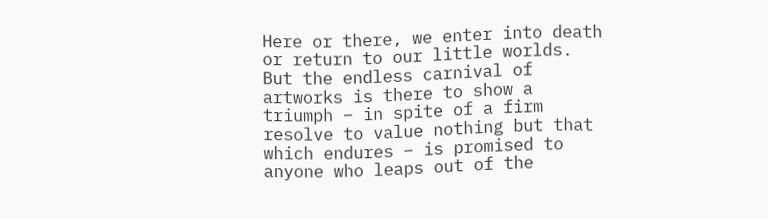Here or there, we enter into death or return to our little worlds. But the endless carnival of artworks is there to show a triumph – in spite of a firm resolve to value nothing but that which endures – is promised to anyone who leaps out of the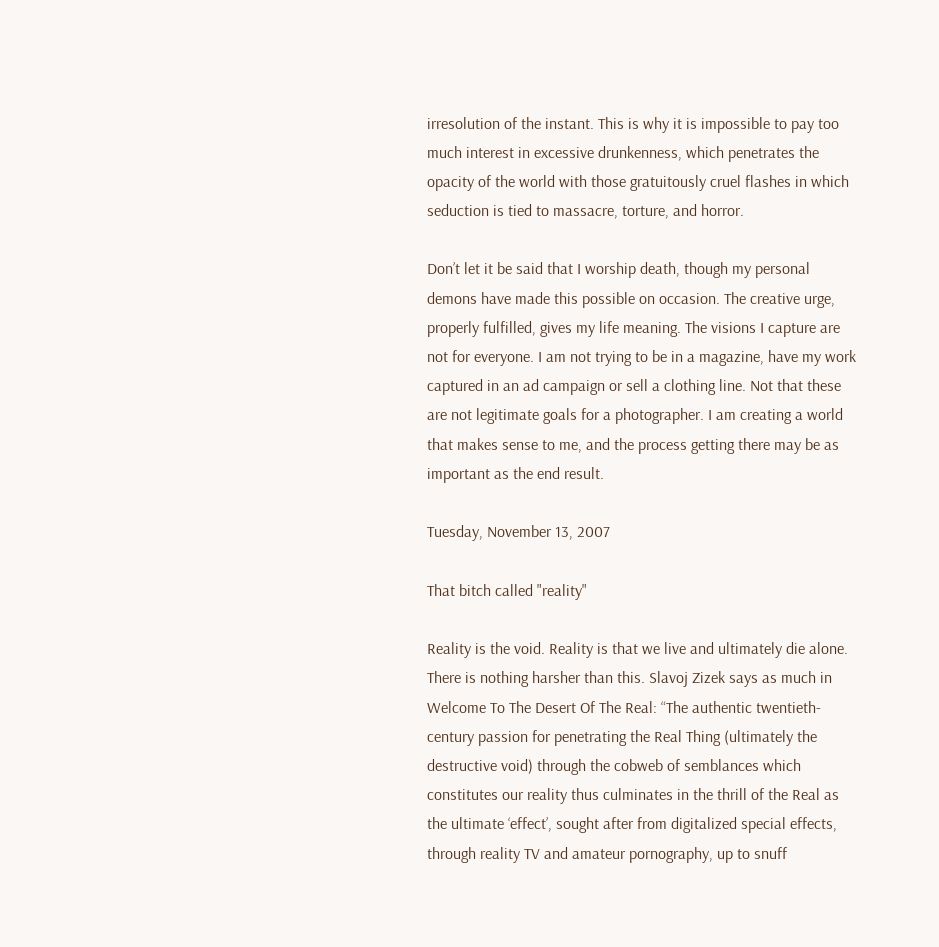irresolution of the instant. This is why it is impossible to pay too much interest in excessive drunkenness, which penetrates the opacity of the world with those gratuitously cruel flashes in which seduction is tied to massacre, torture, and horror.

Don’t let it be said that I worship death, though my personal demons have made this possible on occasion. The creative urge, properly fulfilled, gives my life meaning. The visions I capture are not for everyone. I am not trying to be in a magazine, have my work captured in an ad campaign or sell a clothing line. Not that these are not legitimate goals for a photographer. I am creating a world that makes sense to me, and the process getting there may be as important as the end result.

Tuesday, November 13, 2007

That bitch called "reality"

Reality is the void. Reality is that we live and ultimately die alone. There is nothing harsher than this. Slavoj Zizek says as much in Welcome To The Desert Of The Real: “The authentic twentieth-century passion for penetrating the Real Thing (ultimately the destructive void) through the cobweb of semblances which constitutes our reality thus culminates in the thrill of the Real as the ultimate ‘effect’, sought after from digitalized special effects, through reality TV and amateur pornography, up to snuff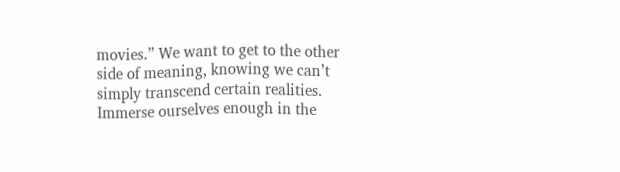movies.” We want to get to the other side of meaning, knowing we can’t simply transcend certain realities. Immerse ourselves enough in the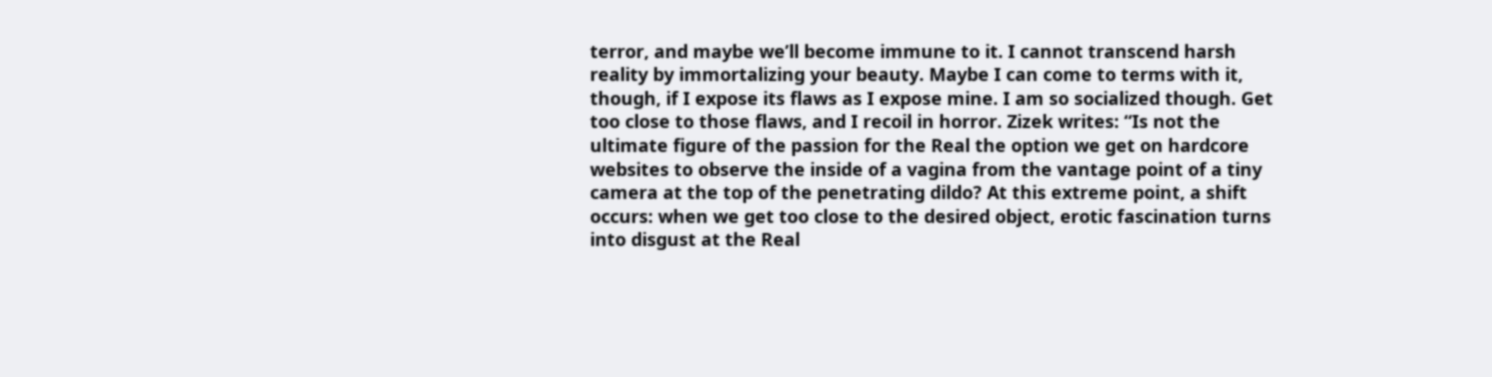terror, and maybe we’ll become immune to it. I cannot transcend harsh reality by immortalizing your beauty. Maybe I can come to terms with it, though, if I expose its flaws as I expose mine. I am so socialized though. Get too close to those flaws, and I recoil in horror. Zizek writes: “Is not the ultimate figure of the passion for the Real the option we get on hardcore websites to observe the inside of a vagina from the vantage point of a tiny camera at the top of the penetrating dildo? At this extreme point, a shift occurs: when we get too close to the desired object, erotic fascination turns into disgust at the Real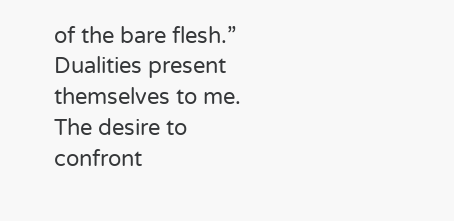of the bare flesh.” Dualities present themselves to me. The desire to confront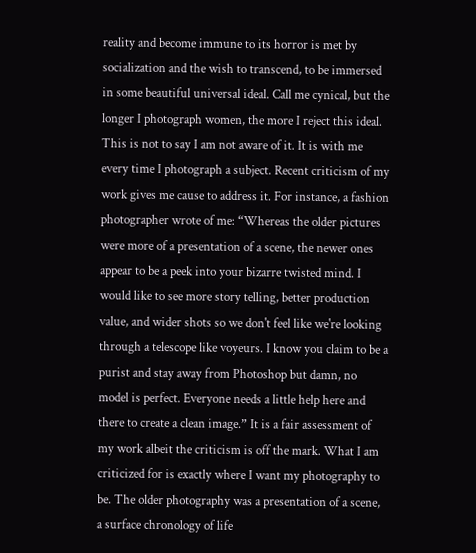reality and become immune to its horror is met by socialization and the wish to transcend, to be immersed in some beautiful universal ideal. Call me cynical, but the longer I photograph women, the more I reject this ideal. This is not to say I am not aware of it. It is with me every time I photograph a subject. Recent criticism of my work gives me cause to address it. For instance, a fashion photographer wrote of me: “Whereas the older pictures were more of a presentation of a scene, the newer ones appear to be a peek into your bizarre twisted mind. I would like to see more story telling, better production value, and wider shots so we don't feel like we're looking through a telescope like voyeurs. I know you claim to be a purist and stay away from Photoshop but damn, no model is perfect. Everyone needs a little help here and there to create a clean image.” It is a fair assessment of my work albeit the criticism is off the mark. What I am criticized for is exactly where I want my photography to be. The older photography was a presentation of a scene, a surface chronology of life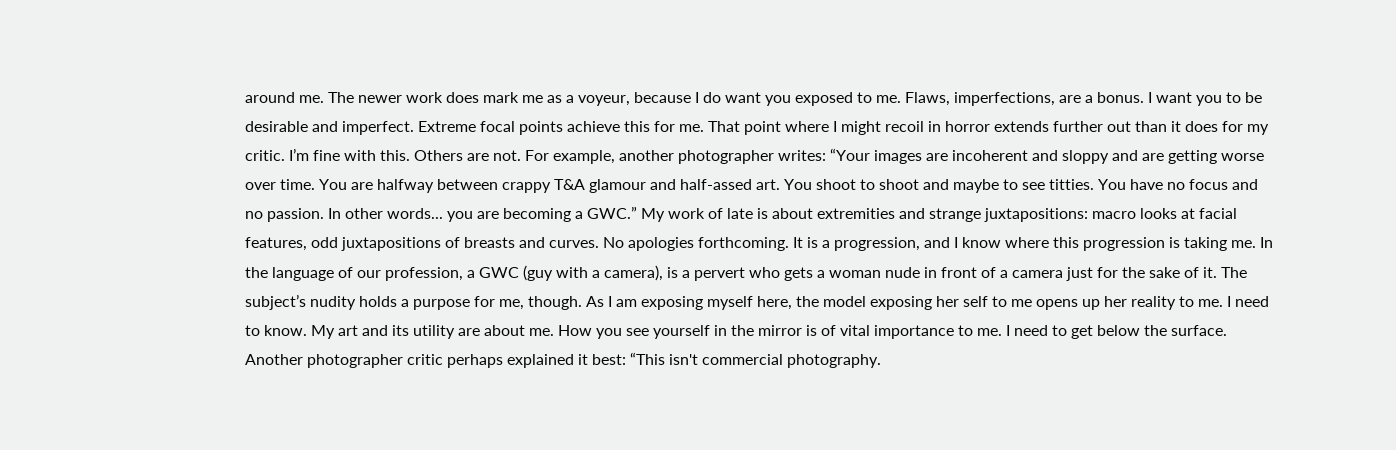around me. The newer work does mark me as a voyeur, because I do want you exposed to me. Flaws, imperfections, are a bonus. I want you to be desirable and imperfect. Extreme focal points achieve this for me. That point where I might recoil in horror extends further out than it does for my critic. I’m fine with this. Others are not. For example, another photographer writes: “Your images are incoherent and sloppy and are getting worse over time. You are halfway between crappy T&A glamour and half-assed art. You shoot to shoot and maybe to see titties. You have no focus and no passion. In other words... you are becoming a GWC.” My work of late is about extremities and strange juxtapositions: macro looks at facial features, odd juxtapositions of breasts and curves. No apologies forthcoming. It is a progression, and I know where this progression is taking me. In the language of our profession, a GWC (guy with a camera), is a pervert who gets a woman nude in front of a camera just for the sake of it. The subject’s nudity holds a purpose for me, though. As I am exposing myself here, the model exposing her self to me opens up her reality to me. I need to know. My art and its utility are about me. How you see yourself in the mirror is of vital importance to me. I need to get below the surface. Another photographer critic perhaps explained it best: “This isn't commercial photography.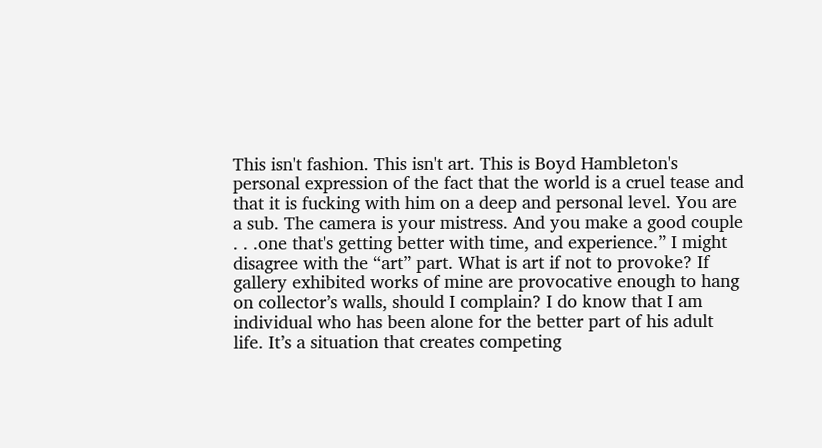This isn't fashion. This isn't art. This is Boyd Hambleton's personal expression of the fact that the world is a cruel tease and that it is fucking with him on a deep and personal level. You are a sub. The camera is your mistress. And you make a good couple . . .one that's getting better with time, and experience.” I might disagree with the “art” part. What is art if not to provoke? If gallery exhibited works of mine are provocative enough to hang on collector’s walls, should I complain? I do know that I am individual who has been alone for the better part of his adult life. It’s a situation that creates competing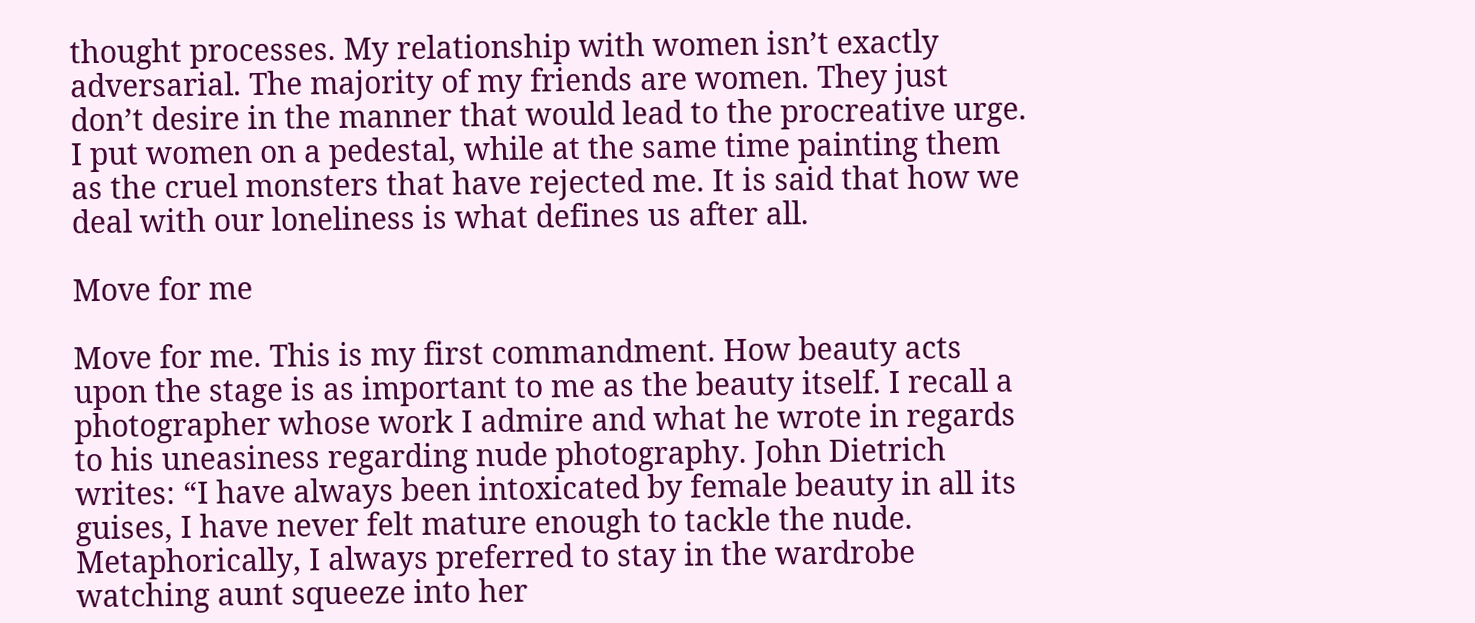thought processes. My relationship with women isn’t exactly adversarial. The majority of my friends are women. They just don’t desire in the manner that would lead to the procreative urge. I put women on a pedestal, while at the same time painting them as the cruel monsters that have rejected me. It is said that how we deal with our loneliness is what defines us after all.

Move for me

Move for me. This is my first commandment. How beauty acts upon the stage is as important to me as the beauty itself. I recall a photographer whose work I admire and what he wrote in regards to his uneasiness regarding nude photography. John Dietrich writes: “I have always been intoxicated by female beauty in all its guises, I have never felt mature enough to tackle the nude. Metaphorically, I always preferred to stay in the wardrobe watching aunt squeeze into her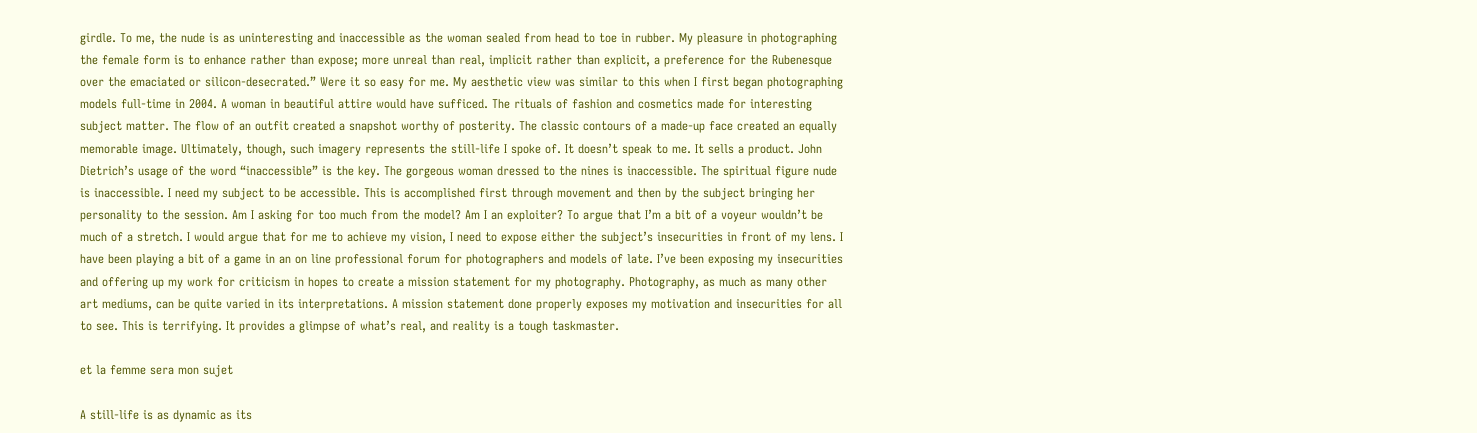girdle. To me, the nude is as uninteresting and inaccessible as the woman sealed from head to toe in rubber. My pleasure in photographing the female form is to enhance rather than expose; more unreal than real, implicit rather than explicit, a preference for the Rubenesque over the emaciated or silicon-desecrated.” Were it so easy for me. My aesthetic view was similar to this when I first began photographing models full-time in 2004. A woman in beautiful attire would have sufficed. The rituals of fashion and cosmetics made for interesting subject matter. The flow of an outfit created a snapshot worthy of posterity. The classic contours of a made-up face created an equally memorable image. Ultimately, though, such imagery represents the still-life I spoke of. It doesn’t speak to me. It sells a product. John Dietrich’s usage of the word “inaccessible” is the key. The gorgeous woman dressed to the nines is inaccessible. The spiritual figure nude is inaccessible. I need my subject to be accessible. This is accomplished first through movement and then by the subject bringing her personality to the session. Am I asking for too much from the model? Am I an exploiter? To argue that I’m a bit of a voyeur wouldn’t be much of a stretch. I would argue that for me to achieve my vision, I need to expose either the subject’s insecurities in front of my lens. I have been playing a bit of a game in an on line professional forum for photographers and models of late. I’ve been exposing my insecurities and offering up my work for criticism in hopes to create a mission statement for my photography. Photography, as much as many other art mediums, can be quite varied in its interpretations. A mission statement done properly exposes my motivation and insecurities for all to see. This is terrifying. It provides a glimpse of what’s real, and reality is a tough taskmaster.

et la femme sera mon sujet

A still-life is as dynamic as its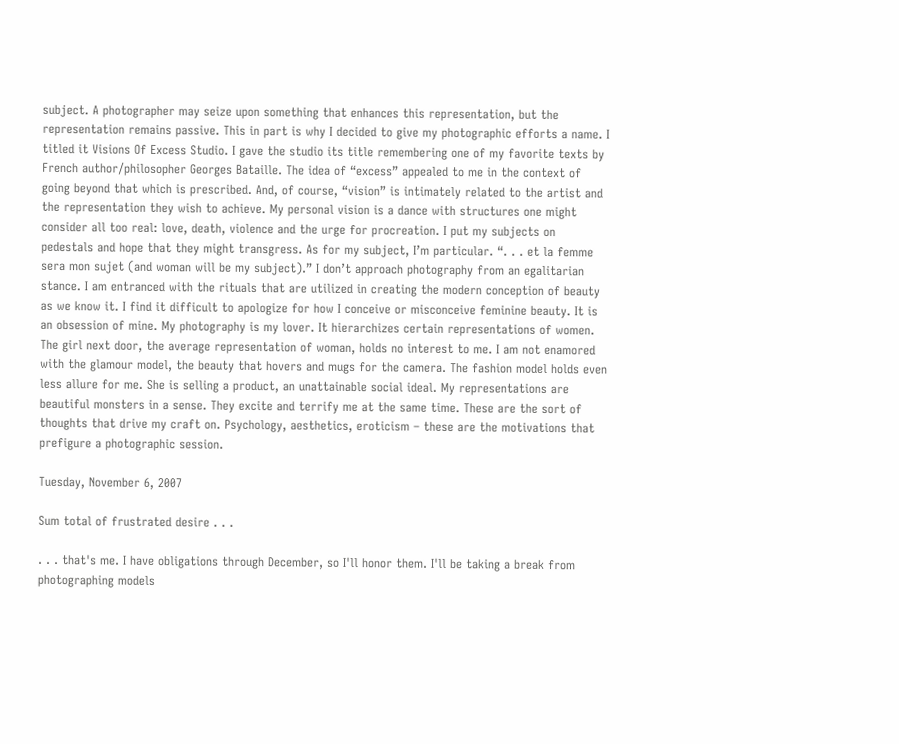subject. A photographer may seize upon something that enhances this representation, but the representation remains passive. This in part is why I decided to give my photographic efforts a name. I titled it Visions Of Excess Studio. I gave the studio its title remembering one of my favorite texts by French author/philosopher Georges Bataille. The idea of “excess” appealed to me in the context of going beyond that which is prescribed. And, of course, “vision” is intimately related to the artist and the representation they wish to achieve. My personal vision is a dance with structures one might consider all too real: love, death, violence and the urge for procreation. I put my subjects on pedestals and hope that they might transgress. As for my subject, I’m particular. “. . . et la femme sera mon sujet (and woman will be my subject).” I don’t approach photography from an egalitarian stance. I am entranced with the rituals that are utilized in creating the modern conception of beauty as we know it. I find it difficult to apologize for how I conceive or misconceive feminine beauty. It is an obsession of mine. My photography is my lover. It hierarchizes certain representations of women. The girl next door, the average representation of woman, holds no interest to me. I am not enamored with the glamour model, the beauty that hovers and mugs for the camera. The fashion model holds even less allure for me. She is selling a product, an unattainable social ideal. My representations are beautiful monsters in a sense. They excite and terrify me at the same time. These are the sort of thoughts that drive my craft on. Psychology, aesthetics, eroticism – these are the motivations that prefigure a photographic session.

Tuesday, November 6, 2007

Sum total of frustrated desire . . .

. . . that's me. I have obligations through December, so I'll honor them. I'll be taking a break from photographing models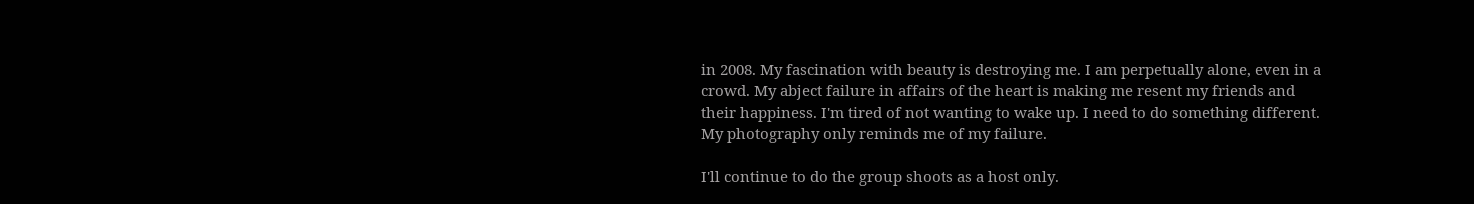in 2008. My fascination with beauty is destroying me. I am perpetually alone, even in a crowd. My abject failure in affairs of the heart is making me resent my friends and their happiness. I'm tired of not wanting to wake up. I need to do something different. My photography only reminds me of my failure.

I'll continue to do the group shoots as a host only.